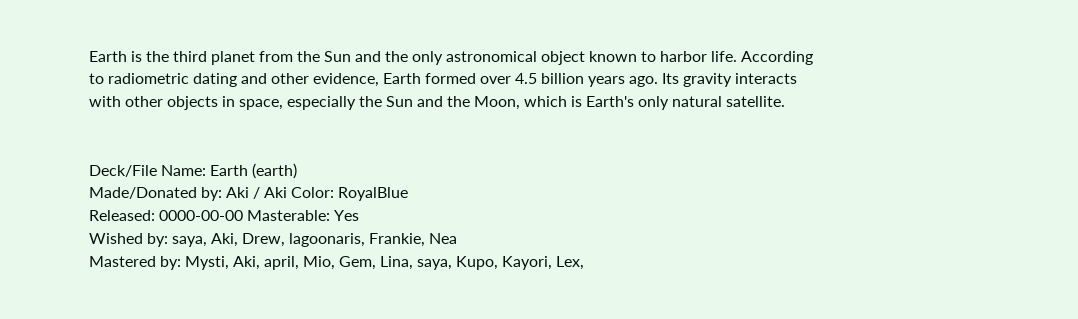Earth is the third planet from the Sun and the only astronomical object known to harbor life. According to radiometric dating and other evidence, Earth formed over 4.5 billion years ago. Its gravity interacts with other objects in space, especially the Sun and the Moon, which is Earth's only natural satellite.


Deck/File Name: Earth (earth)
Made/Donated by: Aki / Aki Color: RoyalBlue
Released: 0000-00-00 Masterable: Yes
Wished by: saya, Aki, Drew, lagoonaris, Frankie, Nea
Mastered by: Mysti, Aki, april, Mio, Gem, Lina, saya, Kupo, Kayori, Lex,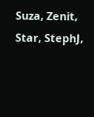Suza, Zenit, Star, StephJ,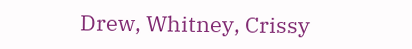Drew, Whitney, Crissy